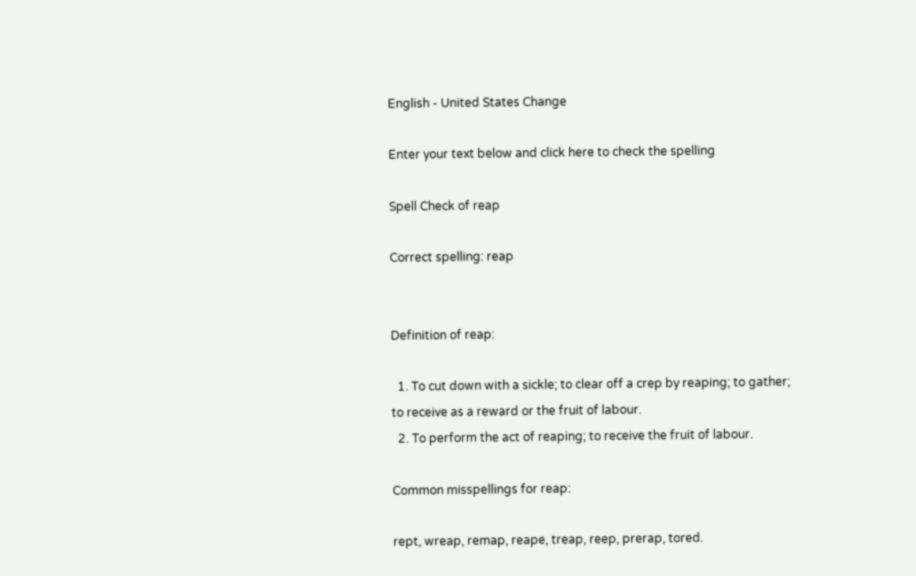English - United States Change

Enter your text below and click here to check the spelling

Spell Check of reap

Correct spelling: reap


Definition of reap:

  1. To cut down with a sickle; to clear off a crep by reaping; to gather; to receive as a reward or the fruit of labour.
  2. To perform the act of reaping; to receive the fruit of labour.

Common misspellings for reap:

rept, wreap, remap, reape, treap, reep, prerap, tored.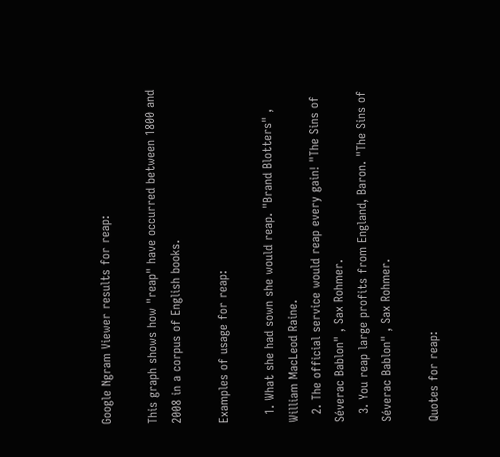Google Ngram Viewer results for reap:

This graph shows how "reap" have occurred between 1800 and 2008 in a corpus of English books.

Examples of usage for reap:

  1. What she had sown she would reap. "Brand Blotters" , William MacLeod Raine.
  2. The official service would reap every gain! "The Sins of Séverac Bablon" , Sax Rohmer.
  3. You reap large profits from England, Baron. "The Sins of Séverac Bablon" , Sax Rohmer.

Quotes for reap: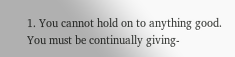1. You cannot hold on to anything good. You must be continually giving-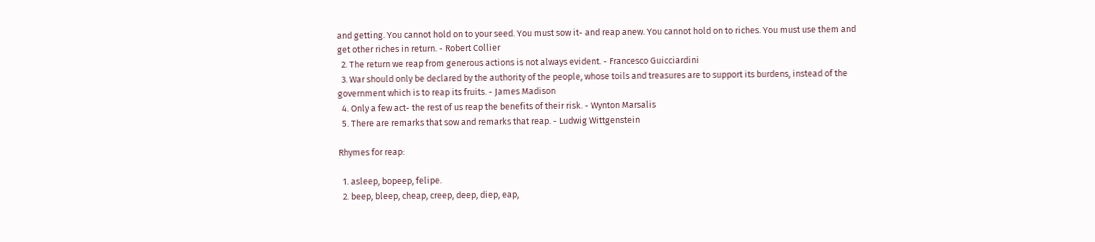and getting. You cannot hold on to your seed. You must sow it- and reap anew. You cannot hold on to riches. You must use them and get other riches in return. - Robert Collier
  2. The return we reap from generous actions is not always evident. - Francesco Guicciardini
  3. War should only be declared by the authority of the people, whose toils and treasures are to support its burdens, instead of the government which is to reap its fruits. - James Madison
  4. Only a few act- the rest of us reap the benefits of their risk. - Wynton Marsalis
  5. There are remarks that sow and remarks that reap. - Ludwig Wittgenstein

Rhymes for reap:

  1. asleep, bopeep, felipe.
  2. beep, bleep, cheap, creep, deep, diep, eap,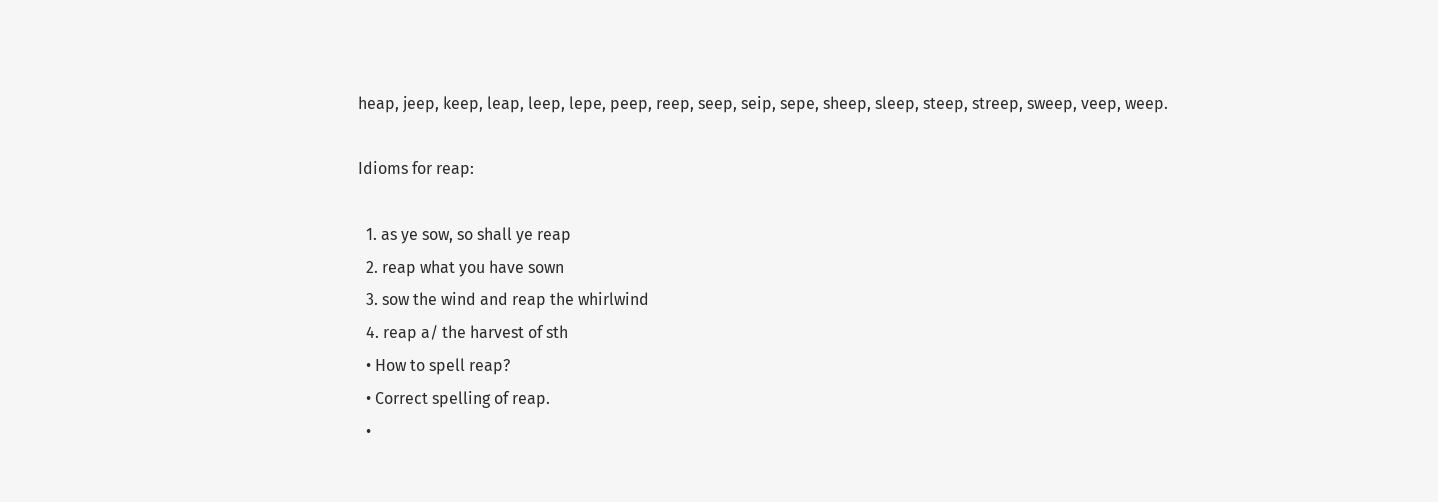heap, jeep, keep, leap, leep, lepe, peep, reep, seep, seip, sepe, sheep, sleep, steep, streep, sweep, veep, weep.

Idioms for reap:

  1. as ye sow, so shall ye reap
  2. reap what you have sown
  3. sow the wind and reap the whirlwind
  4. reap a/ the harvest of sth
  • How to spell reap?
  • Correct spelling of reap.
  •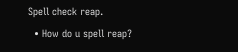Spell check reap.
  • How do u spell reap?